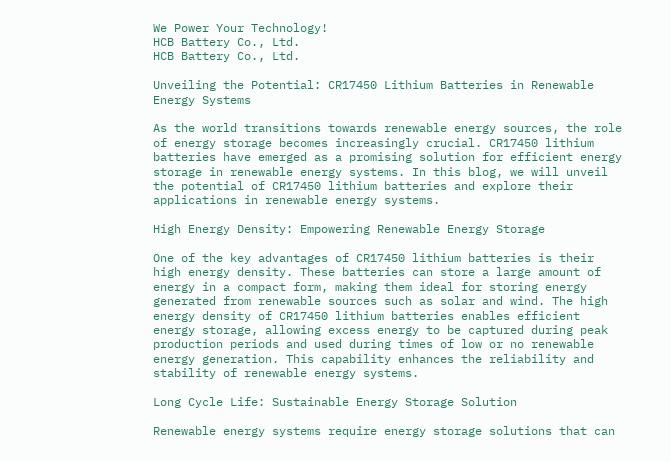We Power Your Technology!
HCB Battery Co., Ltd.
HCB Battery Co., Ltd.

Unveiling the Potential: CR17450 Lithium Batteries in Renewable Energy Systems

As the world transitions towards renewable energy sources, the role of energy storage becomes increasingly crucial. CR17450 lithium batteries have emerged as a promising solution for efficient energy storage in renewable energy systems. In this blog, we will unveil the potential of CR17450 lithium batteries and explore their applications in renewable energy systems.

High Energy Density: Empowering Renewable Energy Storage

One of the key advantages of CR17450 lithium batteries is their high energy density. These batteries can store a large amount of energy in a compact form, making them ideal for storing energy generated from renewable sources such as solar and wind. The high energy density of CR17450 lithium batteries enables efficient energy storage, allowing excess energy to be captured during peak production periods and used during times of low or no renewable energy generation. This capability enhances the reliability and stability of renewable energy systems.

Long Cycle Life: Sustainable Energy Storage Solution

Renewable energy systems require energy storage solutions that can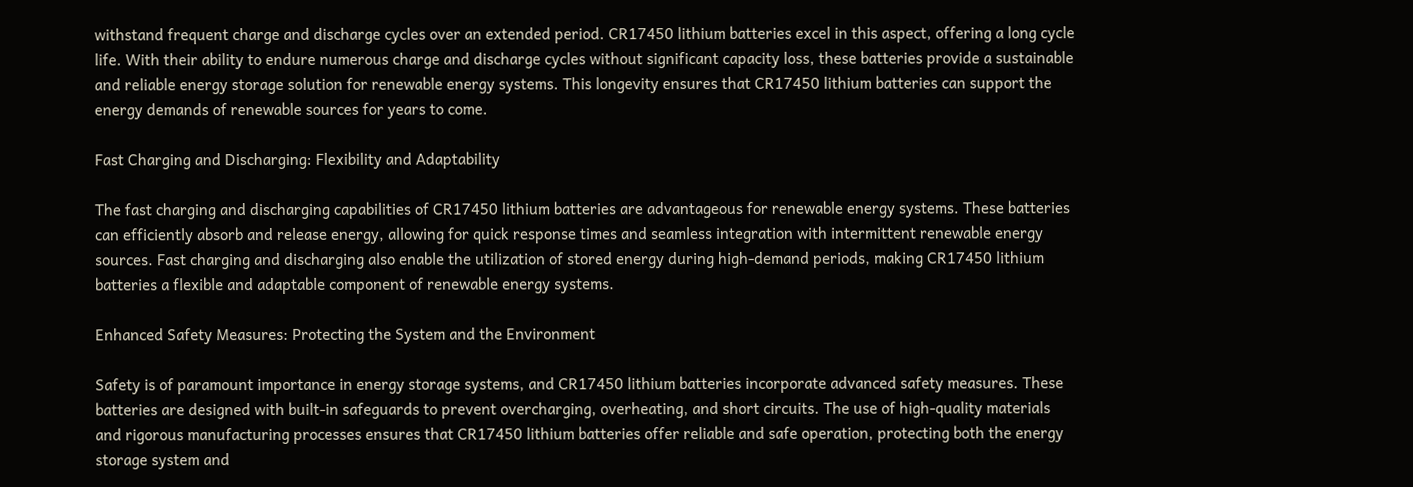withstand frequent charge and discharge cycles over an extended period. CR17450 lithium batteries excel in this aspect, offering a long cycle life. With their ability to endure numerous charge and discharge cycles without significant capacity loss, these batteries provide a sustainable and reliable energy storage solution for renewable energy systems. This longevity ensures that CR17450 lithium batteries can support the energy demands of renewable sources for years to come.

Fast Charging and Discharging: Flexibility and Adaptability

The fast charging and discharging capabilities of CR17450 lithium batteries are advantageous for renewable energy systems. These batteries can efficiently absorb and release energy, allowing for quick response times and seamless integration with intermittent renewable energy sources. Fast charging and discharging also enable the utilization of stored energy during high-demand periods, making CR17450 lithium batteries a flexible and adaptable component of renewable energy systems.

Enhanced Safety Measures: Protecting the System and the Environment

Safety is of paramount importance in energy storage systems, and CR17450 lithium batteries incorporate advanced safety measures. These batteries are designed with built-in safeguards to prevent overcharging, overheating, and short circuits. The use of high-quality materials and rigorous manufacturing processes ensures that CR17450 lithium batteries offer reliable and safe operation, protecting both the energy storage system and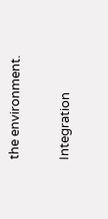the environment.

Integration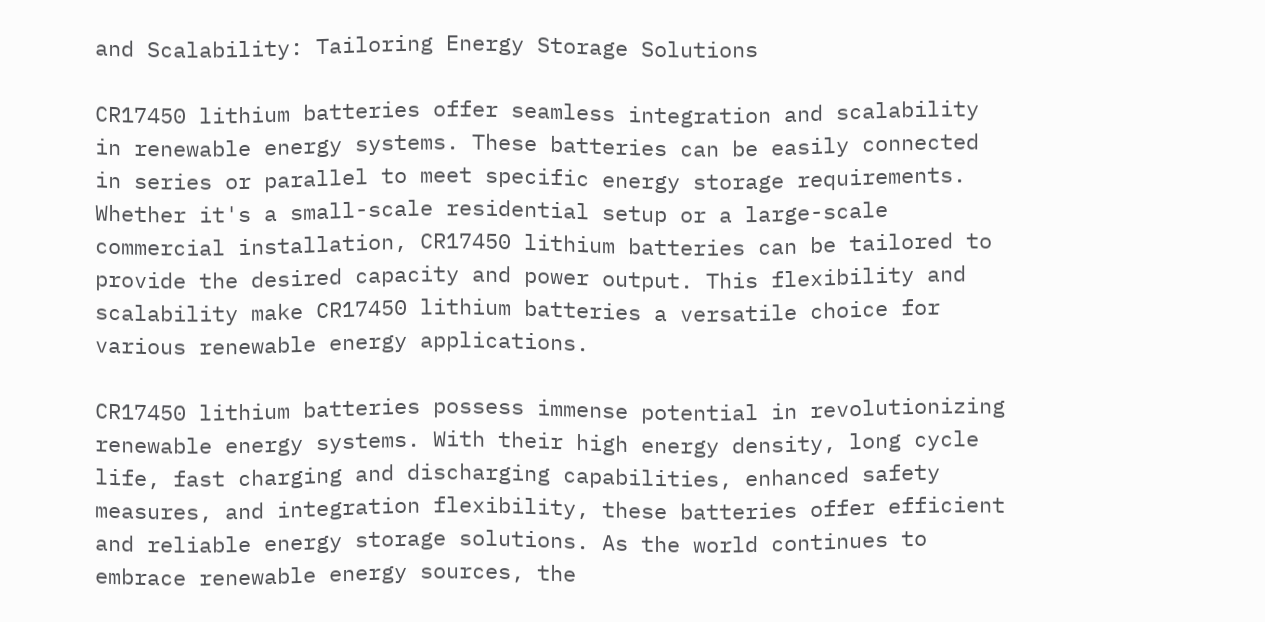and Scalability: Tailoring Energy Storage Solutions

CR17450 lithium batteries offer seamless integration and scalability in renewable energy systems. These batteries can be easily connected in series or parallel to meet specific energy storage requirements. Whether it's a small-scale residential setup or a large-scale commercial installation, CR17450 lithium batteries can be tailored to provide the desired capacity and power output. This flexibility and scalability make CR17450 lithium batteries a versatile choice for various renewable energy applications.

CR17450 lithium batteries possess immense potential in revolutionizing renewable energy systems. With their high energy density, long cycle life, fast charging and discharging capabilities, enhanced safety measures, and integration flexibility, these batteries offer efficient and reliable energy storage solutions. As the world continues to embrace renewable energy sources, the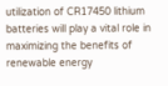utilization of CR17450 lithium batteries will play a vital role in maximizing the benefits of renewable energy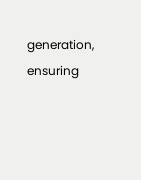generation, ensuring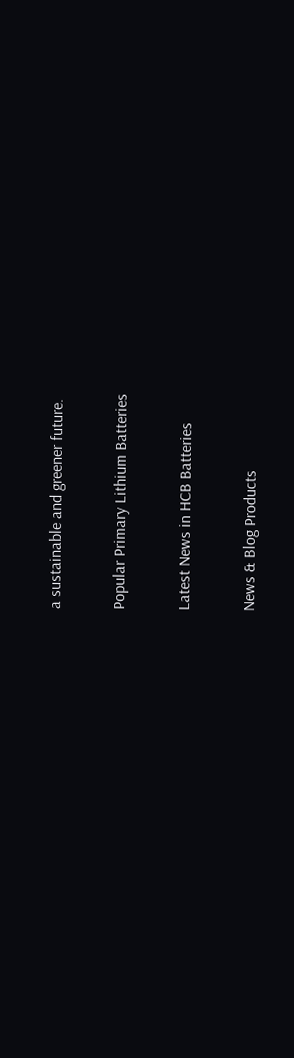a sustainable and greener future.

Popular Primary Lithium Batteries

Latest News in HCB Batteries

News & Blog Products